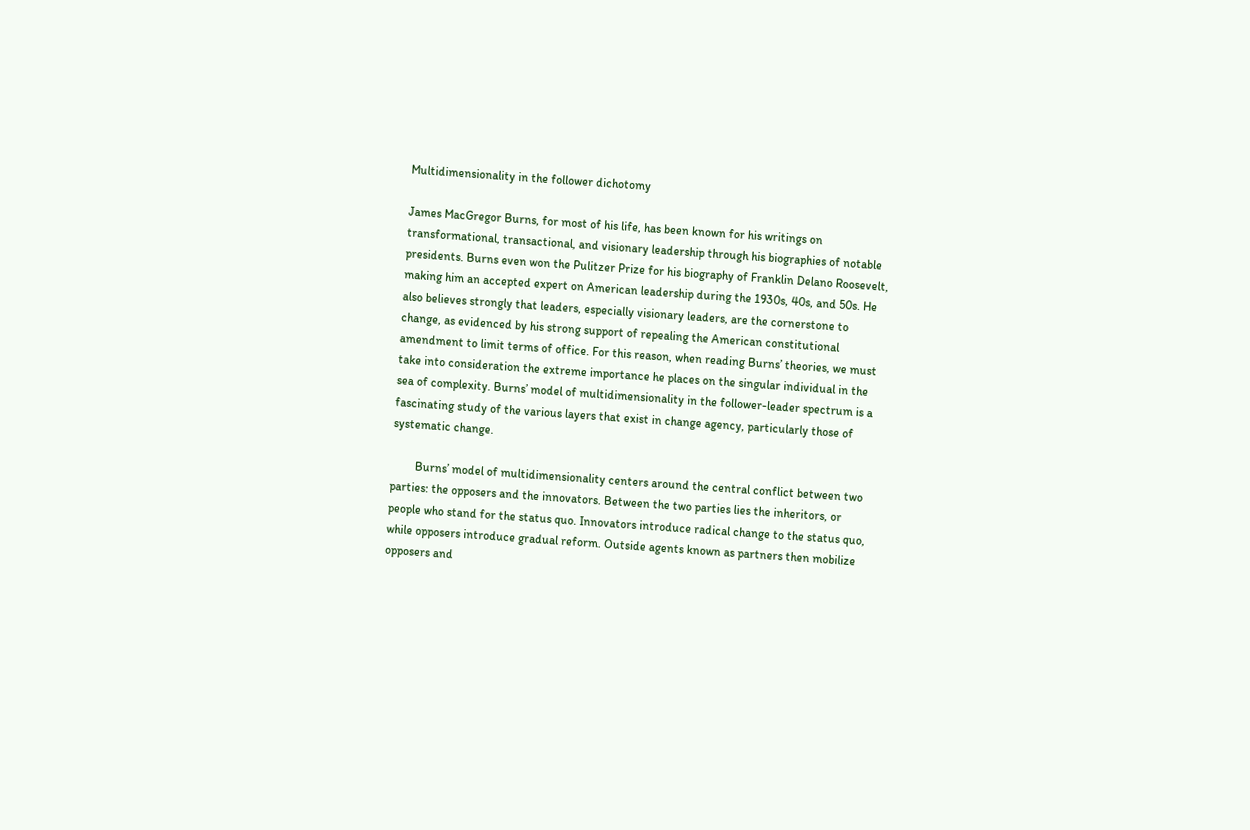Multidimensionality in the follower dichotomy

James MacGregor Burns, for most of his life, has been known for his writings on transformational, transactional, and visionary leadership through his biographies of notable presidents. Burns even won the Pulitzer Prize for his biography of Franklin Delano Roosevelt, making him an accepted expert on American leadership during the 1930s, 40s, and 50s. He also believes strongly that leaders, especially visionary leaders, are the cornerstone to change, as evidenced by his strong support of repealing the American constitutional amendment to limit terms of office. For this reason, when reading Burns’ theories, we must take into consideration the extreme importance he places on the singular individual in the sea of complexity. Burns’ model of multidimensionality in the follower-leader spectrum is a fascinating study of the various layers that exist in change agency, particularly those of systematic change.

        Burns’ model of multidimensionality centers around the central conflict between two parties: the opposers and the innovators. Between the two parties lies the inheritors, or people who stand for the status quo. Innovators introduce radical change to the status quo, while opposers introduce gradual reform. Outside agents known as partners then mobilize opposers and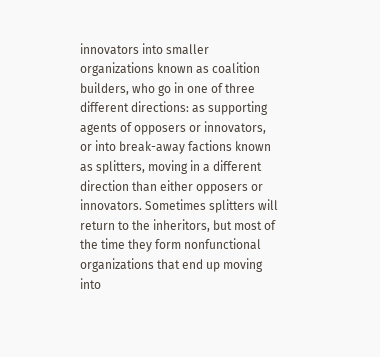innovators into smaller organizations known as coalition builders, who go in one of three different directions: as supporting agents of opposers or innovators, or into break-away factions known as splitters, moving in a different direction than either opposers or innovators. Sometimes splitters will return to the inheritors, but most of the time they form nonfunctional organizations that end up moving into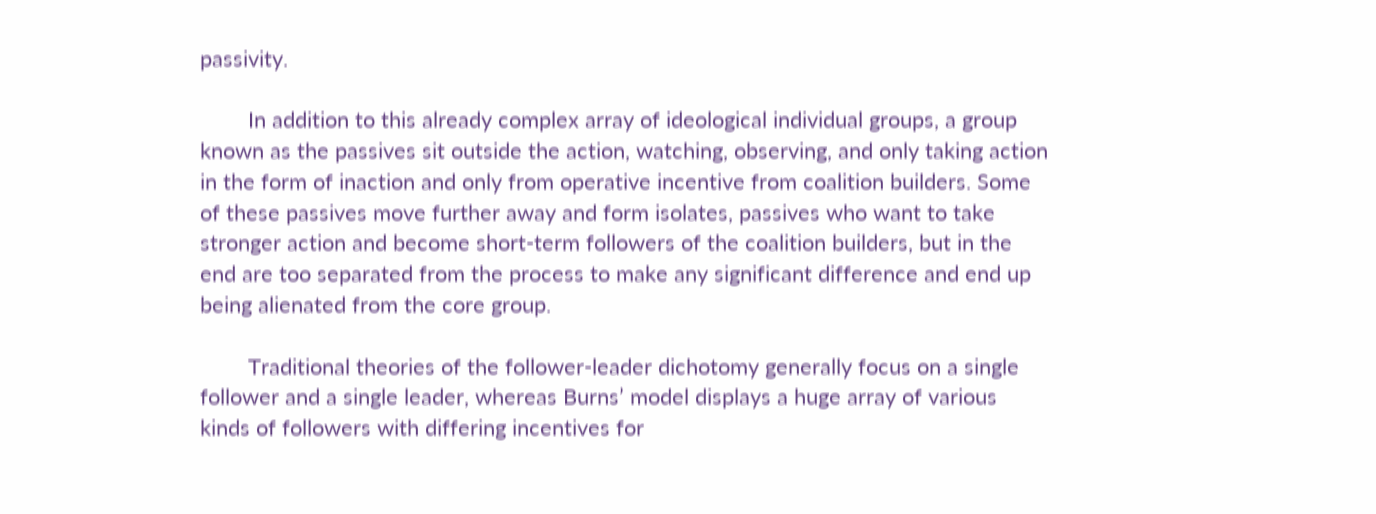passivity.

        In addition to this already complex array of ideological individual groups, a group known as the passives sit outside the action, watching, observing, and only taking action in the form of inaction and only from operative incentive from coalition builders. Some of these passives move further away and form isolates, passives who want to take stronger action and become short-term followers of the coalition builders, but in the end are too separated from the process to make any significant difference and end up being alienated from the core group.

        Traditional theories of the follower-leader dichotomy generally focus on a single follower and a single leader, whereas Burns’ model displays a huge array of various kinds of followers with differing incentives for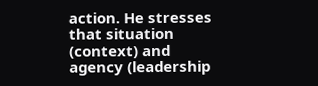action. He stresses that situation (context) and agency (leadership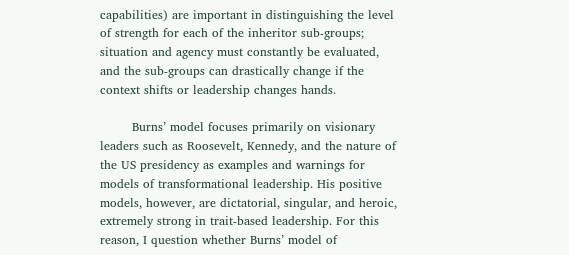capabilities) are important in distinguishing the level of strength for each of the inheritor sub-groups; situation and agency must constantly be evaluated, and the sub-groups can drastically change if the context shifts or leadership changes hands.

        Burns’ model focuses primarily on visionary leaders such as Roosevelt, Kennedy, and the nature of the US presidency as examples and warnings for models of transformational leadership. His positive models, however, are dictatorial, singular, and heroic, extremely strong in trait-based leadership. For this reason, I question whether Burns’ model of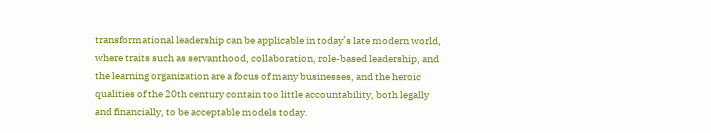transformational leadership can be applicable in today’s late modern world, where traits such as servanthood, collaboration, role-based leadership, and the learning organization are a focus of many businesses, and the heroic qualities of the 20th century contain too little accountability, both legally and financially, to be acceptable models today.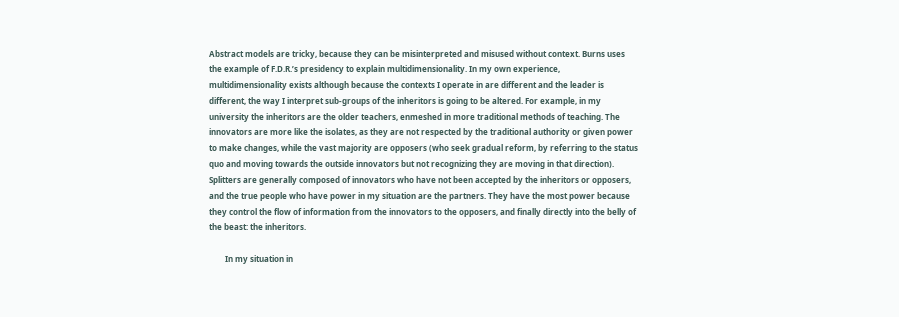Abstract models are tricky, because they can be misinterpreted and misused without context. Burns uses the example of F.D.R.’s presidency to explain multidimensionality. In my own experience, multidimensionality exists although because the contexts I operate in are different and the leader is different, the way I interpret sub-groups of the inheritors is going to be altered. For example, in my university the inheritors are the older teachers, enmeshed in more traditional methods of teaching. The innovators are more like the isolates, as they are not respected by the traditional authority or given power to make changes, while the vast majority are opposers (who seek gradual reform, by referring to the status quo and moving towards the outside innovators but not recognizing they are moving in that direction). Splitters are generally composed of innovators who have not been accepted by the inheritors or opposers, and the true people who have power in my situation are the partners. They have the most power because they control the flow of information from the innovators to the opposers, and finally directly into the belly of the beast: the inheritors.

        In my situation in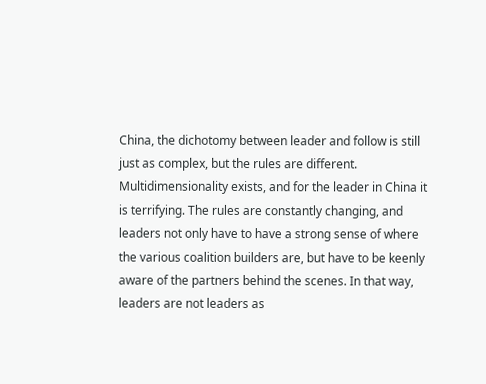China, the dichotomy between leader and follow is still just as complex, but the rules are different. Multidimensionality exists, and for the leader in China it is terrifying. The rules are constantly changing, and leaders not only have to have a strong sense of where the various coalition builders are, but have to be keenly aware of the partners behind the scenes. In that way, leaders are not leaders as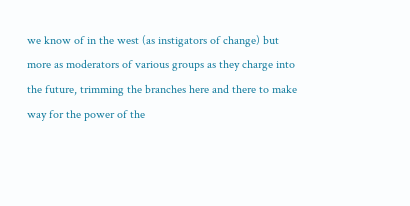we know of in the west (as instigators of change) but more as moderators of various groups as they charge into the future, trimming the branches here and there to make way for the power of the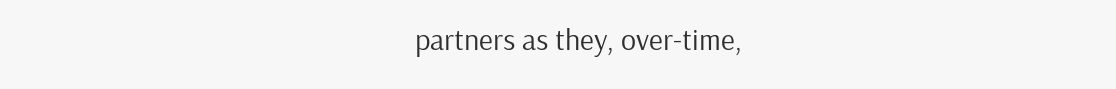partners as they, over-time,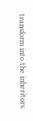transform into the inheritors.